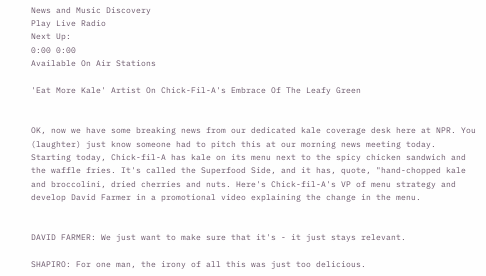News and Music Discovery
Play Live Radio
Next Up:
0:00 0:00
Available On Air Stations

'Eat More Kale' Artist On Chick-Fil-A's Embrace Of The Leafy Green


OK, now we have some breaking news from our dedicated kale coverage desk here at NPR. You (laughter) just know someone had to pitch this at our morning news meeting today. Starting today, Chick-fil-A has kale on its menu next to the spicy chicken sandwich and the waffle fries. It's called the Superfood Side, and it has, quote, "hand-chopped kale and broccolini, dried cherries and nuts. Here's Chick-fil-A's VP of menu strategy and develop David Farmer in a promotional video explaining the change in the menu.


DAVID FARMER: We just want to make sure that it's - it just stays relevant.

SHAPIRO: For one man, the irony of all this was just too delicious.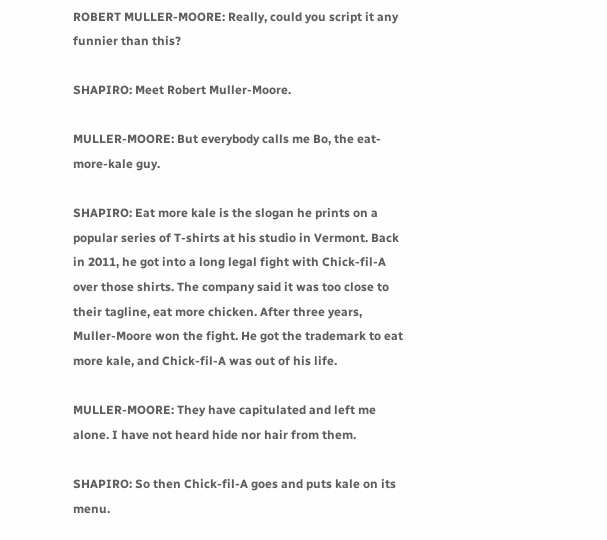ROBERT MULLER-MOORE: Really, could you script it any funnier than this?

SHAPIRO: Meet Robert Muller-Moore.

MULLER-MOORE: But everybody calls me Bo, the eat-more-kale guy.

SHAPIRO: Eat more kale is the slogan he prints on a popular series of T-shirts at his studio in Vermont. Back in 2011, he got into a long legal fight with Chick-fil-A over those shirts. The company said it was too close to their tagline, eat more chicken. After three years, Muller-Moore won the fight. He got the trademark to eat more kale, and Chick-fil-A was out of his life.

MULLER-MOORE: They have capitulated and left me alone. I have not heard hide nor hair from them.

SHAPIRO: So then Chick-fil-A goes and puts kale on its menu.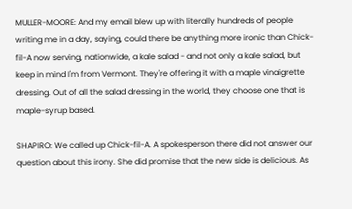MULLER-MOORE: And my email blew up with literally hundreds of people writing me in a day, saying, could there be anything more ironic than Chick-fil-A now serving, nationwide, a kale salad - and not only a kale salad, but keep in mind I'm from Vermont. They're offering it with a maple vinaigrette dressing. Out of all the salad dressing in the world, they choose one that is maple-syrup based.

SHAPIRO: We called up Chick-fil-A. A spokesperson there did not answer our question about this irony. She did promise that the new side is delicious. As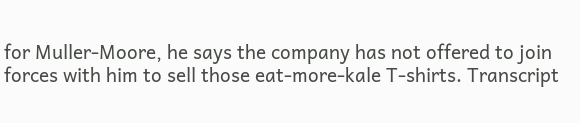for Muller-Moore, he says the company has not offered to join forces with him to sell those eat-more-kale T-shirts. Transcript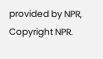provided by NPR, Copyright NPR.